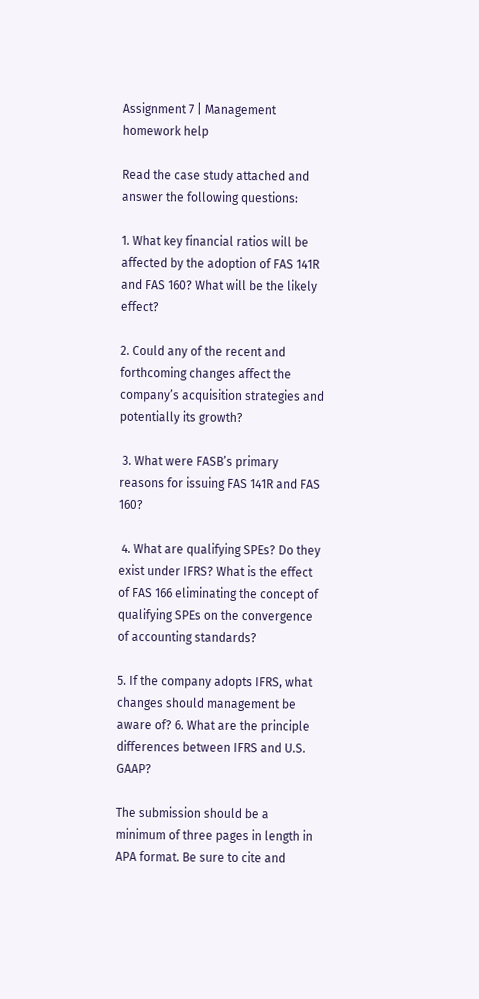Assignment 7 | Management homework help

Read the case study attached and answer the following questions:

1. What key financial ratios will be affected by the adoption of FAS 141R and FAS 160? What will be the likely effect?

2. Could any of the recent and forthcoming changes affect the company’s acquisition strategies and potentially its growth?

 3. What were FASB’s primary reasons for issuing FAS 141R and FAS 160?

 4. What are qualifying SPEs? Do they exist under IFRS? What is the effect of FAS 166 eliminating the concept of qualifying SPEs on the convergence of accounting standards?

5. If the company adopts IFRS, what changes should management be aware of? 6. What are the principle differences between IFRS and U.S. GAAP?

The submission should be a minimum of three pages in length in APA format. Be sure to cite and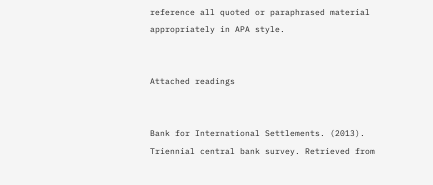reference all quoted or paraphrased material appropriately in APA style.


Attached readings


Bank for International Settlements. (2013). Triennial central bank survey. Retrieved from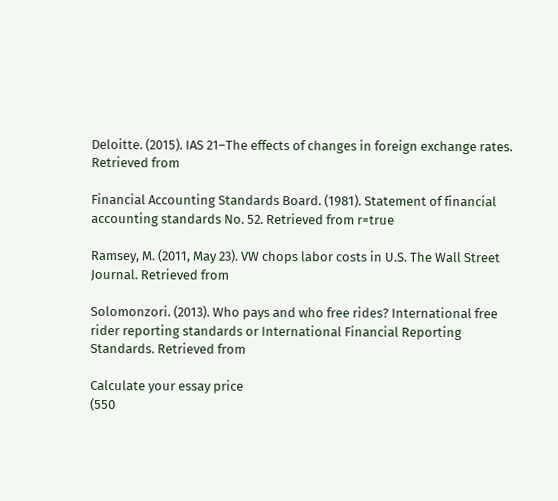Deloitte. (2015). IAS 21–The effects of changes in foreign exchange rates. Retrieved from

Financial Accounting Standards Board. (1981). Statement of financial accounting standards No. 52. Retrieved from r=true

Ramsey, M. (2011, May 23). VW chops labor costs in U.S. The Wall Street Journal. Retrieved from

Solomonzori. (2013). Who pays and who free rides? International free rider reporting standards or International Financial Reporting Standards. Retrieved from

Calculate your essay price
(550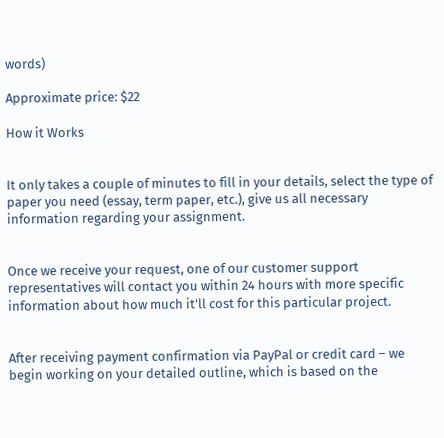words)

Approximate price: $22

How it Works


It only takes a couple of minutes to fill in your details, select the type of paper you need (essay, term paper, etc.), give us all necessary information regarding your assignment.


Once we receive your request, one of our customer support representatives will contact you within 24 hours with more specific information about how much it'll cost for this particular project.


After receiving payment confirmation via PayPal or credit card – we begin working on your detailed outline, which is based on the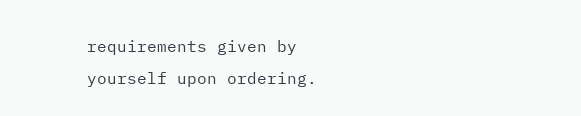requirements given by yourself upon ordering.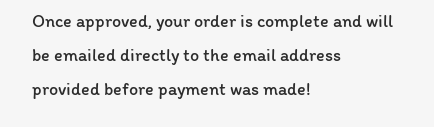Once approved, your order is complete and will be emailed directly to the email address provided before payment was made!